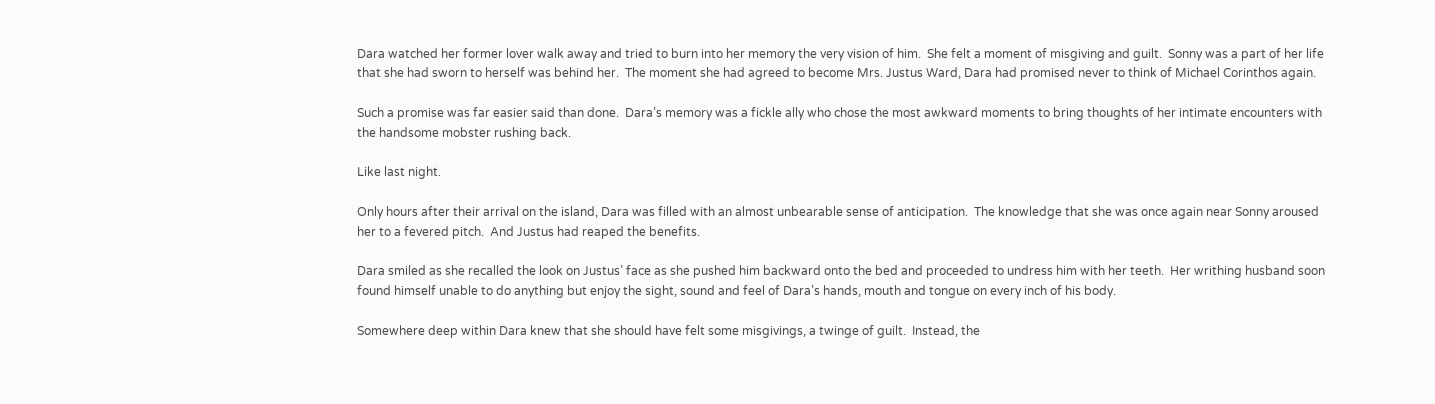Dara watched her former lover walk away and tried to burn into her memory the very vision of him.  She felt a moment of misgiving and guilt.  Sonny was a part of her life that she had sworn to herself was behind her.  The moment she had agreed to become Mrs. Justus Ward, Dara had promised never to think of Michael Corinthos again.

Such a promise was far easier said than done.  Dara’s memory was a fickle ally who chose the most awkward moments to bring thoughts of her intimate encounters with the handsome mobster rushing back.

Like last night.

Only hours after their arrival on the island, Dara was filled with an almost unbearable sense of anticipation.  The knowledge that she was once again near Sonny aroused her to a fevered pitch.  And Justus had reaped the benefits.

Dara smiled as she recalled the look on Justus’ face as she pushed him backward onto the bed and proceeded to undress him with her teeth.  Her writhing husband soon found himself unable to do anything but enjoy the sight, sound and feel of Dara’s hands, mouth and tongue on every inch of his body.

Somewhere deep within Dara knew that she should have felt some misgivings, a twinge of guilt.  Instead, the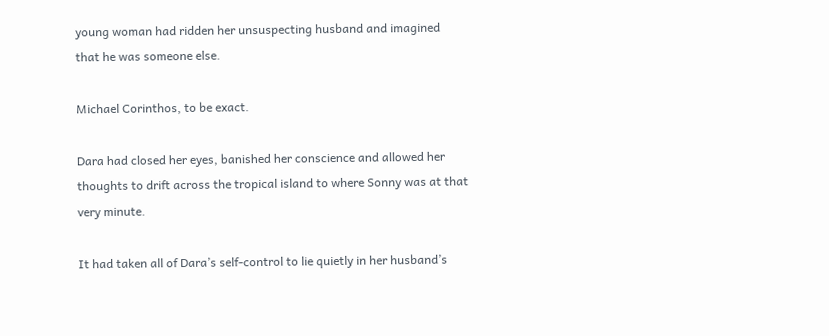young woman had ridden her unsuspecting husband and imagined that he was someone else.

Michael Corinthos, to be exact.

Dara had closed her eyes, banished her conscience and allowed her thoughts to drift across the tropical island to where Sonny was at that very minute.

It had taken all of Dara’s self-control to lie quietly in her husband’s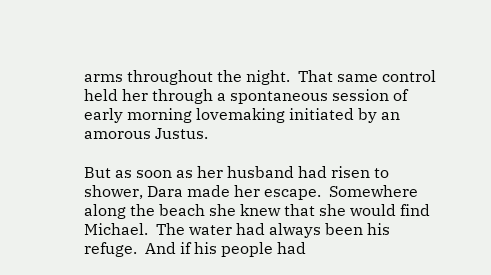arms throughout the night.  That same control held her through a spontaneous session of early morning lovemaking initiated by an amorous Justus.

But as soon as her husband had risen to shower, Dara made her escape.  Somewhere along the beach she knew that she would find Michael.  The water had always been his refuge.  And if his people had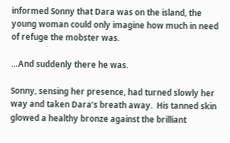informed Sonny that Dara was on the island, the young woman could only imagine how much in need of refuge the mobster was.

…And suddenly there he was.

Sonny, sensing her presence, had turned slowly her way and taken Dara’s breath away.  His tanned skin glowed a healthy bronze against the brilliant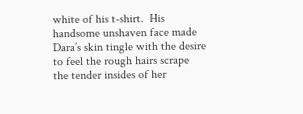white of his t-shirt.  His handsome unshaven face made Dara’s skin tingle with the desire to feel the rough hairs scrape the tender insides of her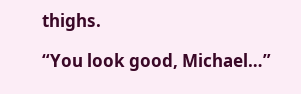thighs.

“You look good, Michael…”